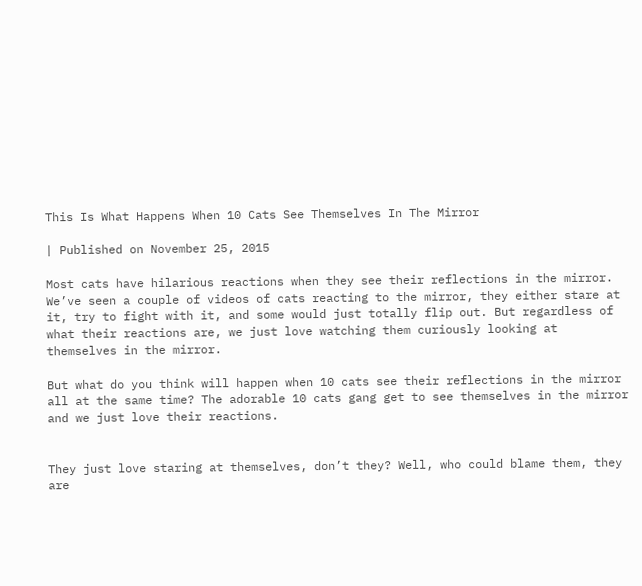This Is What Happens When 10 Cats See Themselves In The Mirror

| Published on November 25, 2015

Most cats have hilarious reactions when they see their reflections in the mirror. We’ve seen a couple of videos of cats reacting to the mirror, they either stare at it, try to fight with it, and some would just totally flip out. But regardless of what their reactions are, we just love watching them curiously looking at themselves in the mirror.

But what do you think will happen when 10 cats see their reflections in the mirror all at the same time? The adorable 10 cats gang get to see themselves in the mirror and we just love their reactions.


They just love staring at themselves, don’t they? Well, who could blame them, they are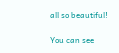all so beautiful!

You can see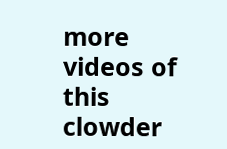more videos of this clowder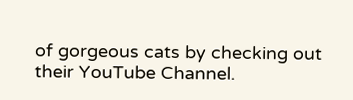of gorgeous cats by checking out their YouTube Channel.